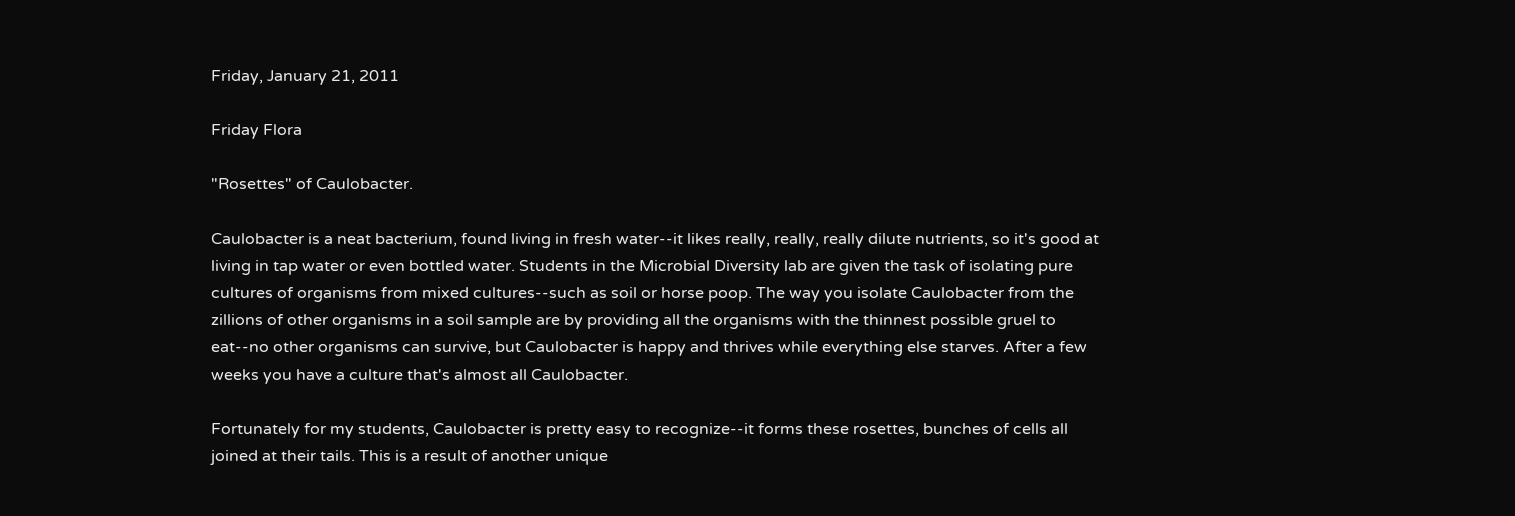Friday, January 21, 2011

Friday Flora

"Rosettes" of Caulobacter.

Caulobacter is a neat bacterium, found living in fresh water--it likes really, really, really dilute nutrients, so it's good at living in tap water or even bottled water. Students in the Microbial Diversity lab are given the task of isolating pure cultures of organisms from mixed cultures--such as soil or horse poop. The way you isolate Caulobacter from the zillions of other organisms in a soil sample are by providing all the organisms with the thinnest possible gruel to eat--no other organisms can survive, but Caulobacter is happy and thrives while everything else starves. After a few weeks you have a culture that's almost all Caulobacter.

Fortunately for my students, Caulobacter is pretty easy to recognize--it forms these rosettes, bunches of cells all joined at their tails. This is a result of another unique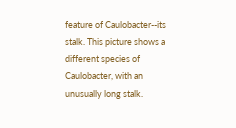feature of Caulobacter--its stalk. This picture shows a different species of Caulobacter, with an unusually long stalk.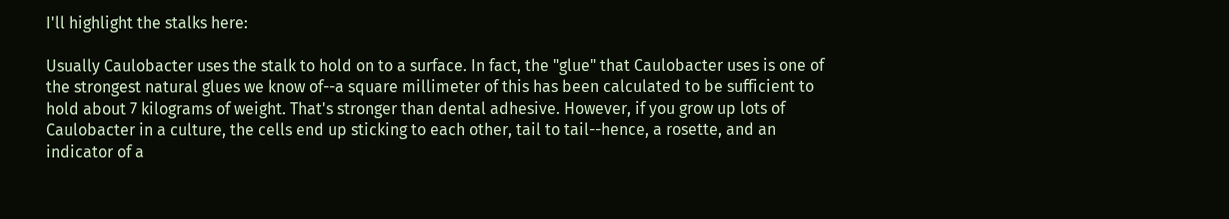I'll highlight the stalks here:

Usually Caulobacter uses the stalk to hold on to a surface. In fact, the "glue" that Caulobacter uses is one of the strongest natural glues we know of--a square millimeter of this has been calculated to be sufficient to hold about 7 kilograms of weight. That's stronger than dental adhesive. However, if you grow up lots of Caulobacter in a culture, the cells end up sticking to each other, tail to tail--hence, a rosette, and an indicator of a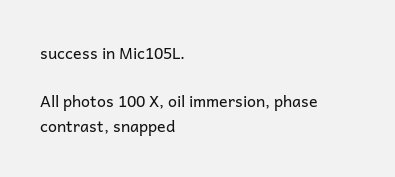success in Mic105L.

All photos 100 X, oil immersion, phase contrast, snapped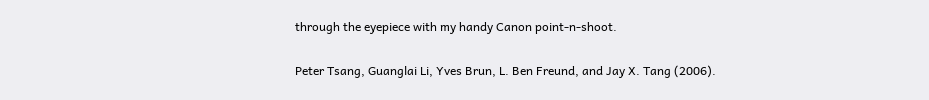through the eyepiece with my handy Canon point-n-shoot.

Peter Tsang, Guanglai Li, Yves Brun, L. Ben Freund, and Jay X. Tang (2006).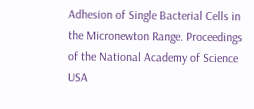Adhesion of Single Bacterial Cells in the Micronewton Range. Proceedings of the National Academy of Science USA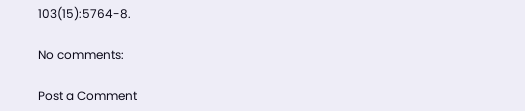103(15):5764-8.

No comments:

Post a Comment